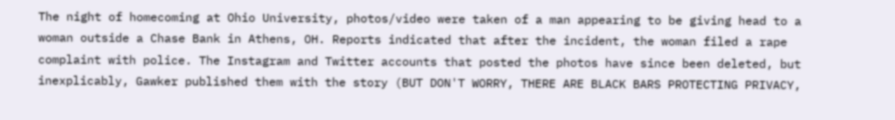The night of homecoming at Ohio University, photos/video were taken of a man appearing to be giving head to a woman outside a Chase Bank in Athens, OH. Reports indicated that after the incident, the woman filed a rape complaint with police. The Instagram and Twitter accounts that posted the photos have since been deleted, but inexplicably, Gawker published them with the story (BUT DON'T WORRY, THERE ARE BLACK BARS PROTECTING PRIVACY,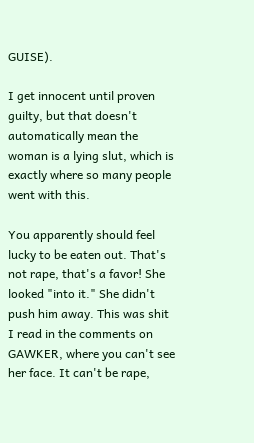GUISE).

I get innocent until proven guilty, but that doesn't automatically mean the woman is a lying slut, which is exactly where so many people went with this.

You apparently should feel lucky to be eaten out. That's not rape, that's a favor! She looked "into it." She didn't push him away. This was shit I read in the comments on GAWKER, where you can't see her face. It can't be rape,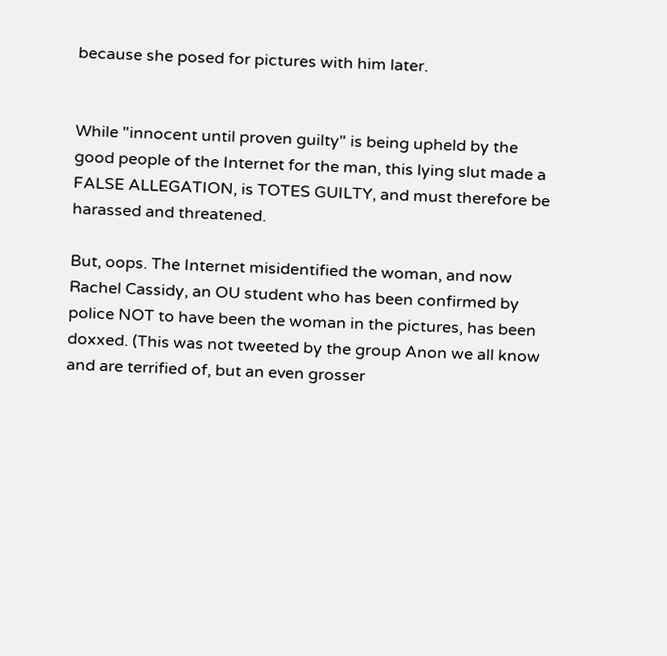because she posed for pictures with him later.


While "innocent until proven guilty" is being upheld by the good people of the Internet for the man, this lying slut made a FALSE ALLEGATION, is TOTES GUILTY, and must therefore be harassed and threatened.

But, oops. The Internet misidentified the woman, and now Rachel Cassidy, an OU student who has been confirmed by police NOT to have been the woman in the pictures, has been doxxed. (This was not tweeted by the group Anon we all know and are terrified of, but an even grosser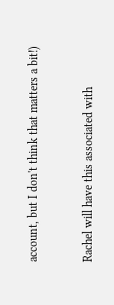account, but I don't think that matters a bit!)


Rachel will have this associated with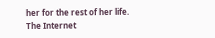her for the rest of her life. The Internet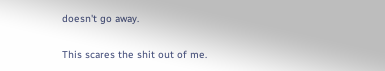doesn't go away.

This scares the shit out of me.